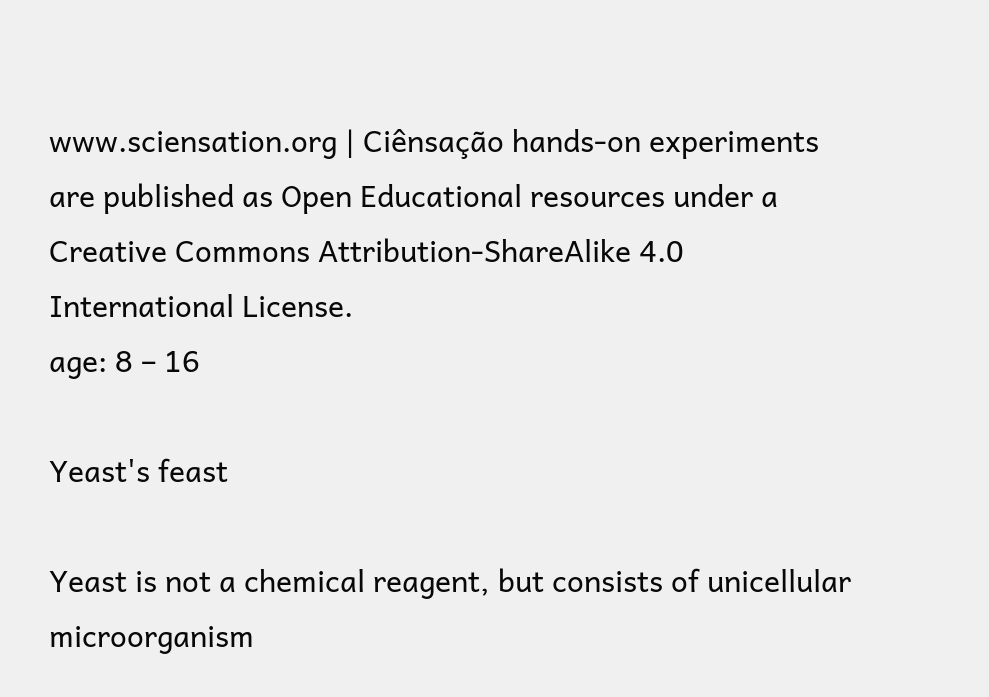www.sciensation.org | Ciênsação hands-on experiments are published as Open Educational resources under a Creative Commons Attribution-ShareAlike 4.0 International License.
age: 8 – 16

Yeast's feast

Yeast is not a chemical reagent, but consists of unicellular microorganism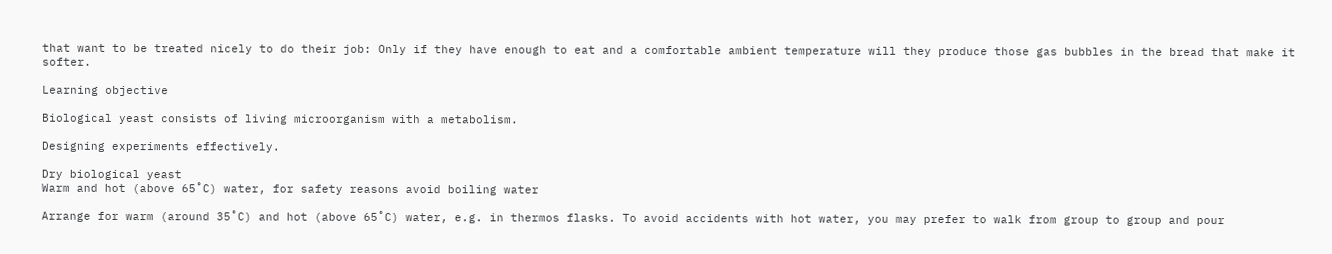that want to be treated nicely to do their job: Only if they have enough to eat and a comfortable ambient temperature will they produce those gas bubbles in the bread that make it softer.

Learning objective

Biological yeast consists of living microorganism with a metabolism.

Designing experiments effectively.

Dry biological yeast
Warm and hot (above 65˚C) water, for safety reasons avoid boiling water

Arrange for warm (around 35˚C) and hot (above 65˚C) water, e.g. in thermos flasks. To avoid accidents with hot water, you may prefer to walk from group to group and pour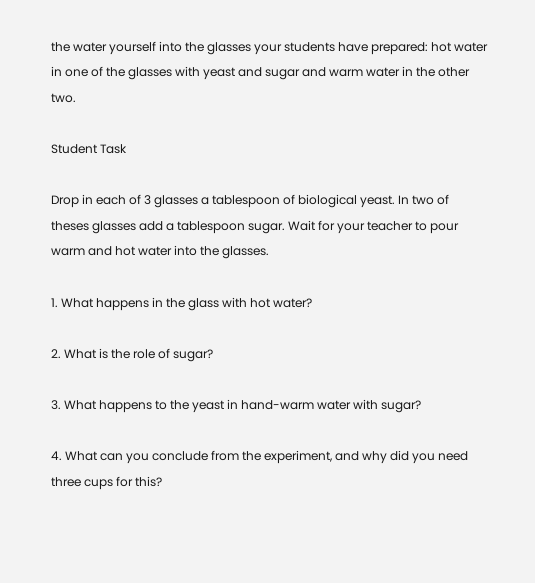the water yourself into the glasses your students have prepared: hot water in one of the glasses with yeast and sugar and warm water in the other two.

Student Task

Drop in each of 3 glasses a tablespoon of biological yeast. In two of theses glasses add a tablespoon sugar. Wait for your teacher to pour warm and hot water into the glasses.

1. What happens in the glass with hot water?

2. What is the role of sugar?

3. What happens to the yeast in hand-warm water with sugar?

4. What can you conclude from the experiment, and why did you need three cups for this?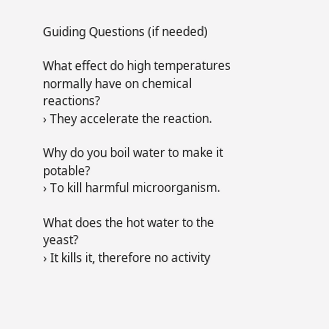Guiding Questions (if needed)

What effect do high temperatures normally have on chemical reactions?
› They accelerate the reaction.

Why do you boil water to make it potable?
› To kill harmful microorganism.

What does the hot water to the yeast?
› It kills it, therefore no activity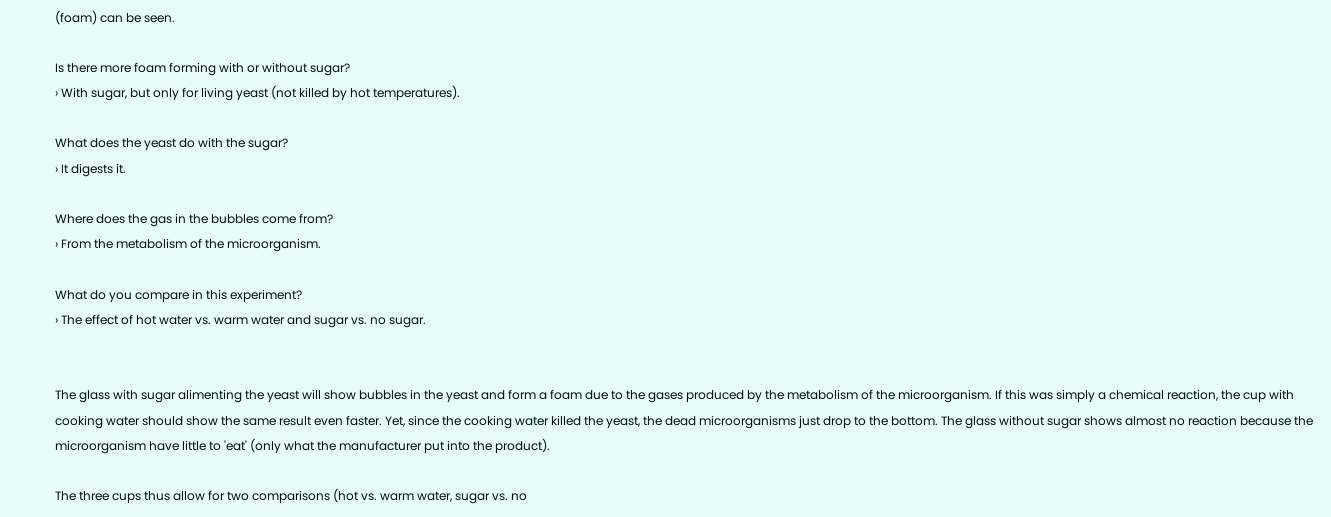(foam) can be seen.

Is there more foam forming with or without sugar?
› With sugar, but only for living yeast (not killed by hot temperatures).

What does the yeast do with the sugar?
› It digests it.

Where does the gas in the bubbles come from?
› From the metabolism of the microorganism.

What do you compare in this experiment?
› The effect of hot water vs. warm water and sugar vs. no sugar.


The glass with sugar alimenting the yeast will show bubbles in the yeast and form a foam due to the gases produced by the metabolism of the microorganism. If this was simply a chemical reaction, the cup with cooking water should show the same result even faster. Yet, since the cooking water killed the yeast, the dead microorganisms just drop to the bottom. The glass without sugar shows almost no reaction because the microorganism have little to 'eat' (only what the manufacturer put into the product).

The three cups thus allow for two comparisons (hot vs. warm water, sugar vs. no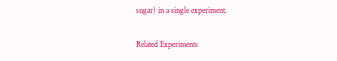sugar) in a single experiment.

Related Experiments